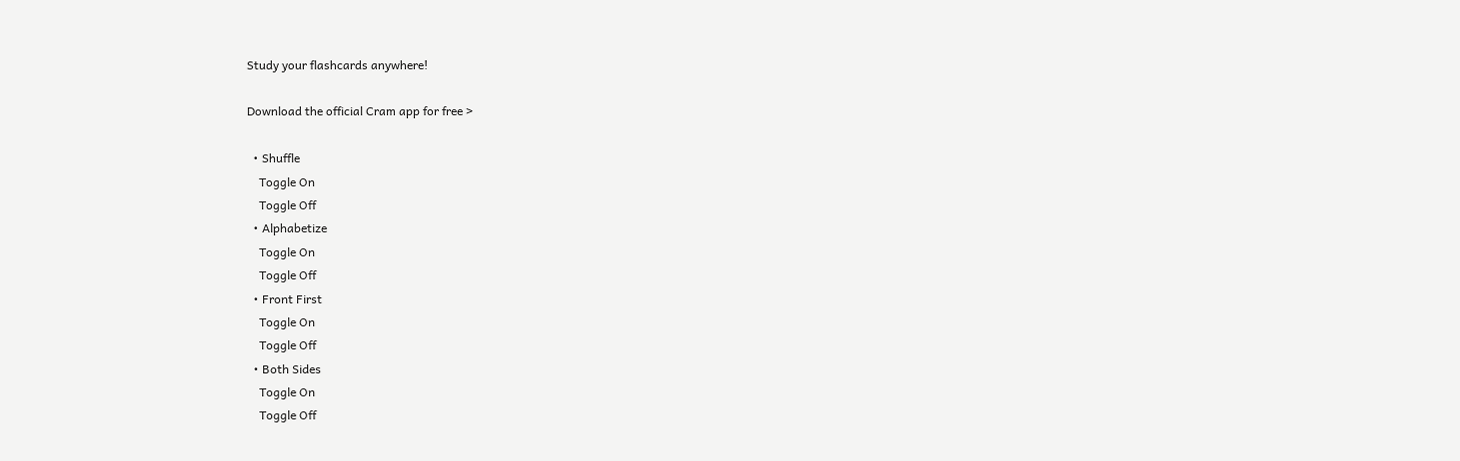Study your flashcards anywhere!

Download the official Cram app for free >

  • Shuffle
    Toggle On
    Toggle Off
  • Alphabetize
    Toggle On
    Toggle Off
  • Front First
    Toggle On
    Toggle Off
  • Both Sides
    Toggle On
    Toggle Off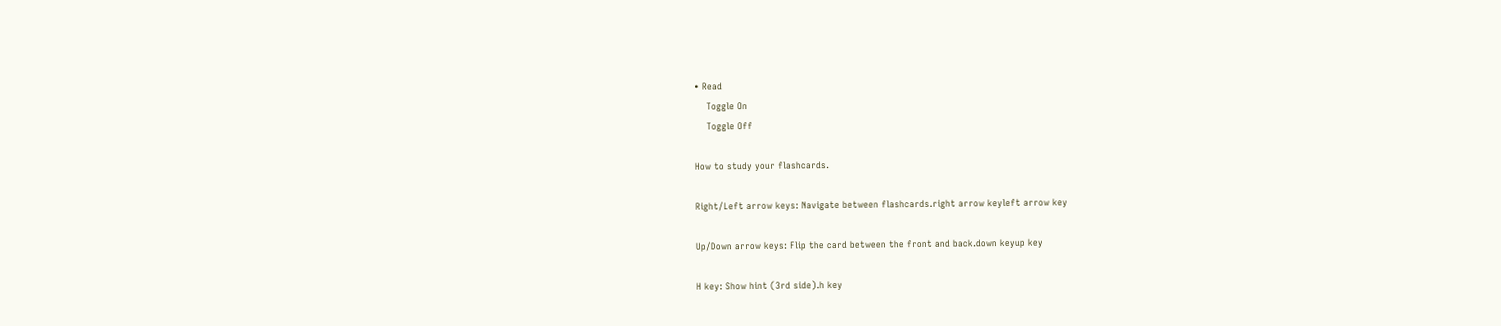• Read
    Toggle On
    Toggle Off

How to study your flashcards.

Right/Left arrow keys: Navigate between flashcards.right arrow keyleft arrow key

Up/Down arrow keys: Flip the card between the front and back.down keyup key

H key: Show hint (3rd side).h key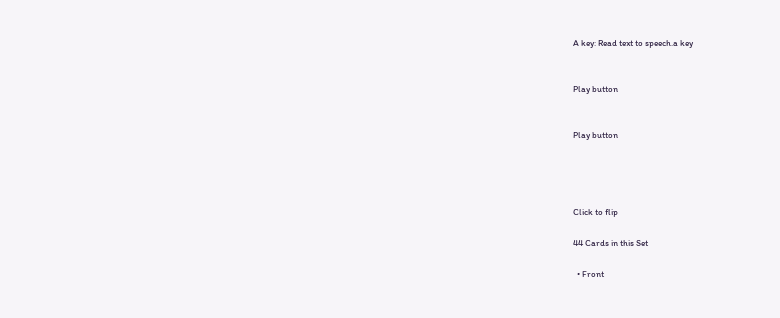A key: Read text to speech.a key


Play button


Play button




Click to flip

44 Cards in this Set

  • Front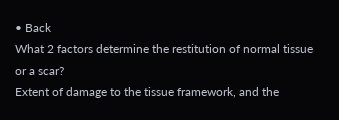• Back
What 2 factors determine the restitution of normal tissue or a scar?
Extent of damage to the tissue framework, and the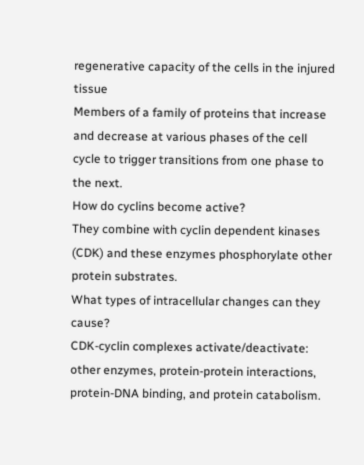regenerative capacity of the cells in the injured tissue
Members of a family of proteins that increase and decrease at various phases of the cell cycle to trigger transitions from one phase to the next.
How do cyclins become active?
They combine with cyclin dependent kinases (CDK) and these enzymes phosphorylate other protein substrates.
What types of intracellular changes can they cause?
CDK-cyclin complexes activate/deactivate: other enzymes, protein-protein interactions, protein-DNA binding, and protein catabolism.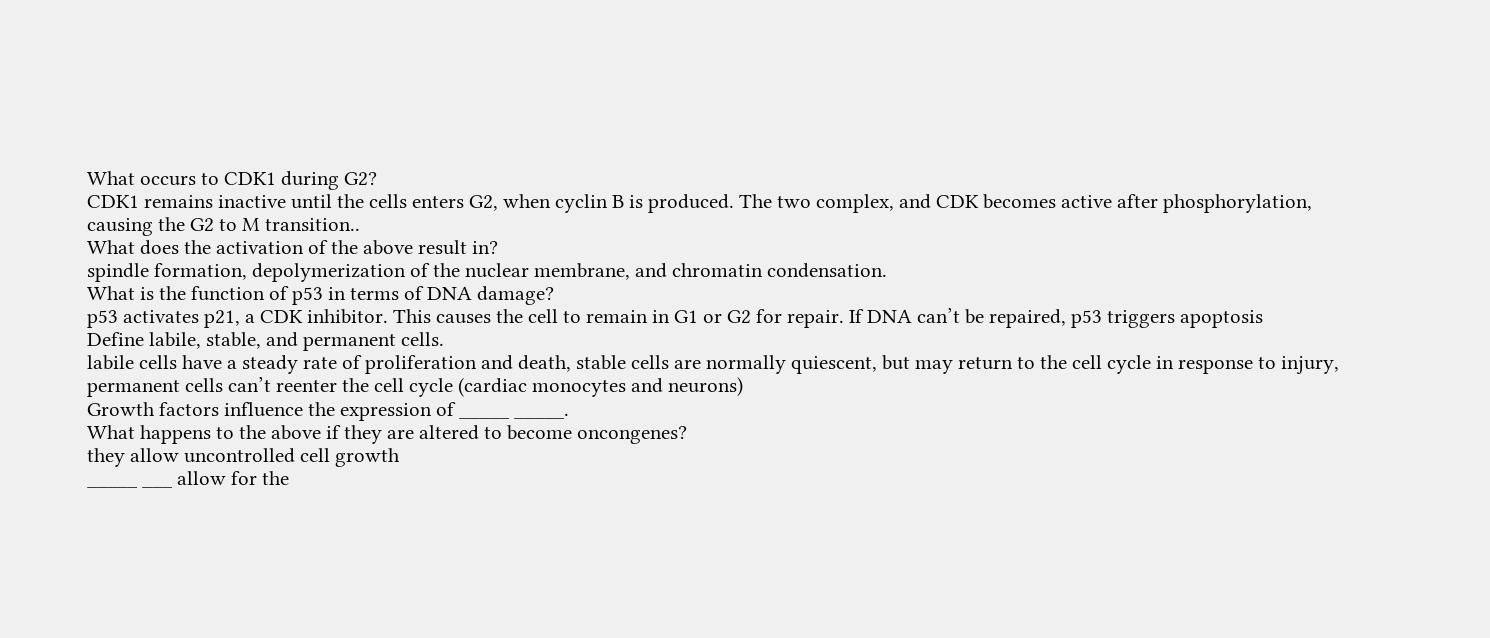What occurs to CDK1 during G2?
CDK1 remains inactive until the cells enters G2, when cyclin B is produced. The two complex, and CDK becomes active after phosphorylation, causing the G2 to M transition..
What does the activation of the above result in?
spindle formation, depolymerization of the nuclear membrane, and chromatin condensation.
What is the function of p53 in terms of DNA damage?
p53 activates p21, a CDK inhibitor. This causes the cell to remain in G1 or G2 for repair. If DNA can’t be repaired, p53 triggers apoptosis
Define labile, stable, and permanent cells.
labile cells have a steady rate of proliferation and death, stable cells are normally quiescent, but may return to the cell cycle in response to injury, permanent cells can’t reenter the cell cycle (cardiac monocytes and neurons)
Growth factors influence the expression of _____ _____.
What happens to the above if they are altered to become oncongenes?
they allow uncontrolled cell growth
_____ ___ allow for the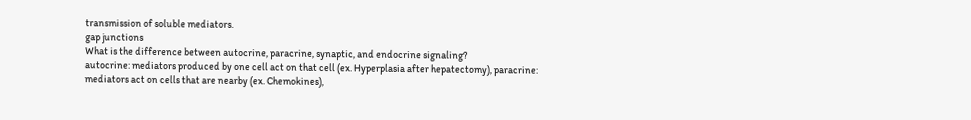transmission of soluble mediators.
gap junctions
What is the difference between autocrine, paracrine, synaptic, and endocrine signaling?
autocrine: mediators produced by one cell act on that cell (ex. Hyperplasia after hepatectomy), paracrine: mediators act on cells that are nearby (ex. Chemokines),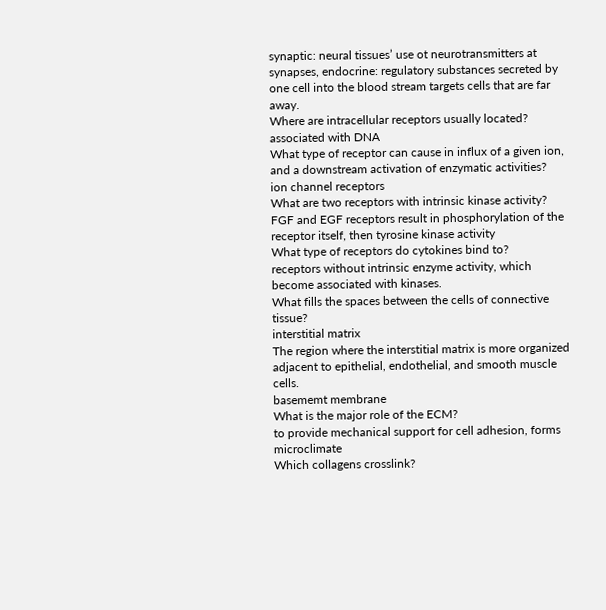synaptic: neural tissues’ use ot neurotransmitters at synapses, endocrine: regulatory substances secreted by one cell into the blood stream targets cells that are far away.
Where are intracellular receptors usually located?
associated with DNA
What type of receptor can cause in influx of a given ion, and a downstream activation of enzymatic activities?
ion channel receptors
What are two receptors with intrinsic kinase activity?
FGF and EGF receptors result in phosphorylation of the receptor itself, then tyrosine kinase activity
What type of receptors do cytokines bind to?
receptors without intrinsic enzyme activity, which become associated with kinases.
What fills the spaces between the cells of connective tissue?
interstitial matrix
The region where the interstitial matrix is more organized adjacent to epithelial, endothelial, and smooth muscle cells.
basememt membrane
What is the major role of the ECM?
to provide mechanical support for cell adhesion, forms microclimate
Which collagens crosslink?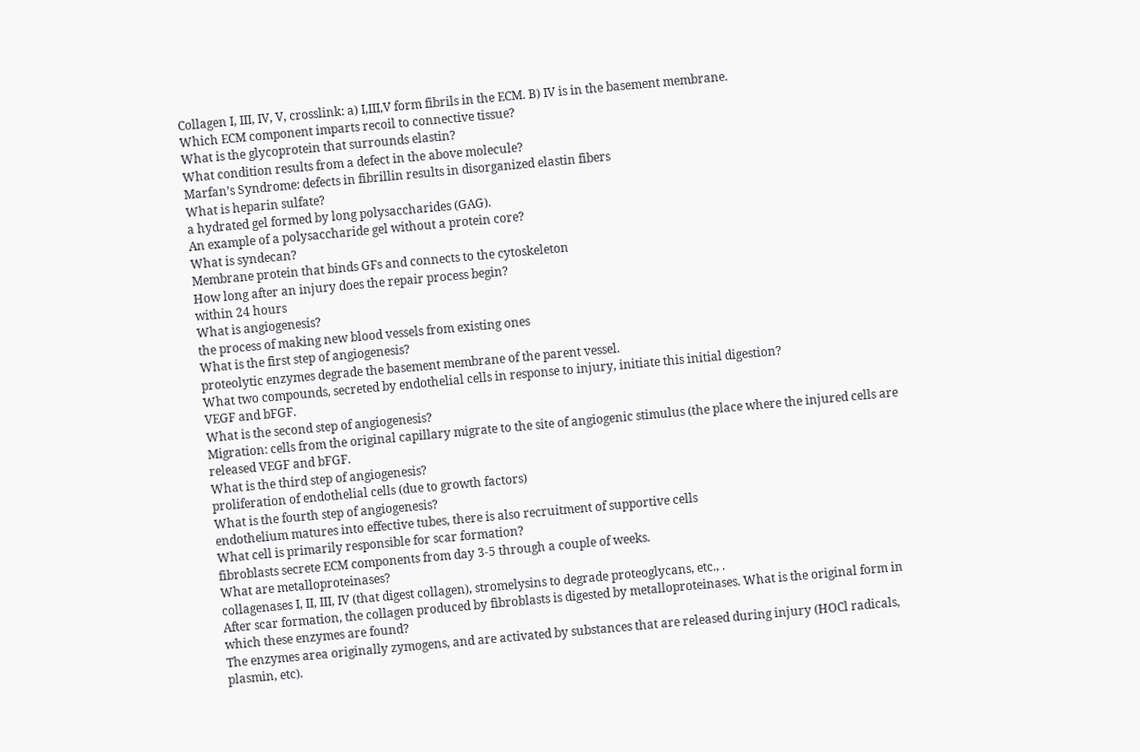Collagen I, III, IV, V, crosslink: a) I,III,V form fibrils in the ECM. B) IV is in the basement membrane.
Which ECM component imparts recoil to connective tissue?
What is the glycoprotein that surrounds elastin?
What condition results from a defect in the above molecule?
Marfan’s Syndrome: defects in fibrillin results in disorganized elastin fibers
What is heparin sulfate?
a hydrated gel formed by long polysaccharides (GAG).
An example of a polysaccharide gel without a protein core?
What is syndecan?
Membrane protein that binds GFs and connects to the cytoskeleton
How long after an injury does the repair process begin?
within 24 hours
What is angiogenesis?
the process of making new blood vessels from existing ones
What is the first step of angiogenesis?
proteolytic enzymes degrade the basement membrane of the parent vessel.
What two compounds, secreted by endothelial cells in response to injury, initiate this initial digestion?
VEGF and bFGF.
What is the second step of angiogenesis?
Migration: cells from the original capillary migrate to the site of angiogenic stimulus (the place where the injured cells are released VEGF and bFGF.
What is the third step of angiogenesis?
proliferation of endothelial cells (due to growth factors)
What is the fourth step of angiogenesis?
endothelium matures into effective tubes, there is also recruitment of supportive cells
What cell is primarily responsible for scar formation?
fibroblasts secrete ECM components from day 3-5 through a couple of weeks.
What are metalloproteinases?
collagenases I, II, III, IV (that digest collagen), stromelysins to degrade proteoglycans, etc., .
After scar formation, the collagen produced by fibroblasts is digested by metalloproteinases. What is the original form in which these enzymes are found?
The enzymes area originally zymogens, and are activated by substances that are released during injury (HOCl radicals, plasmin, etc).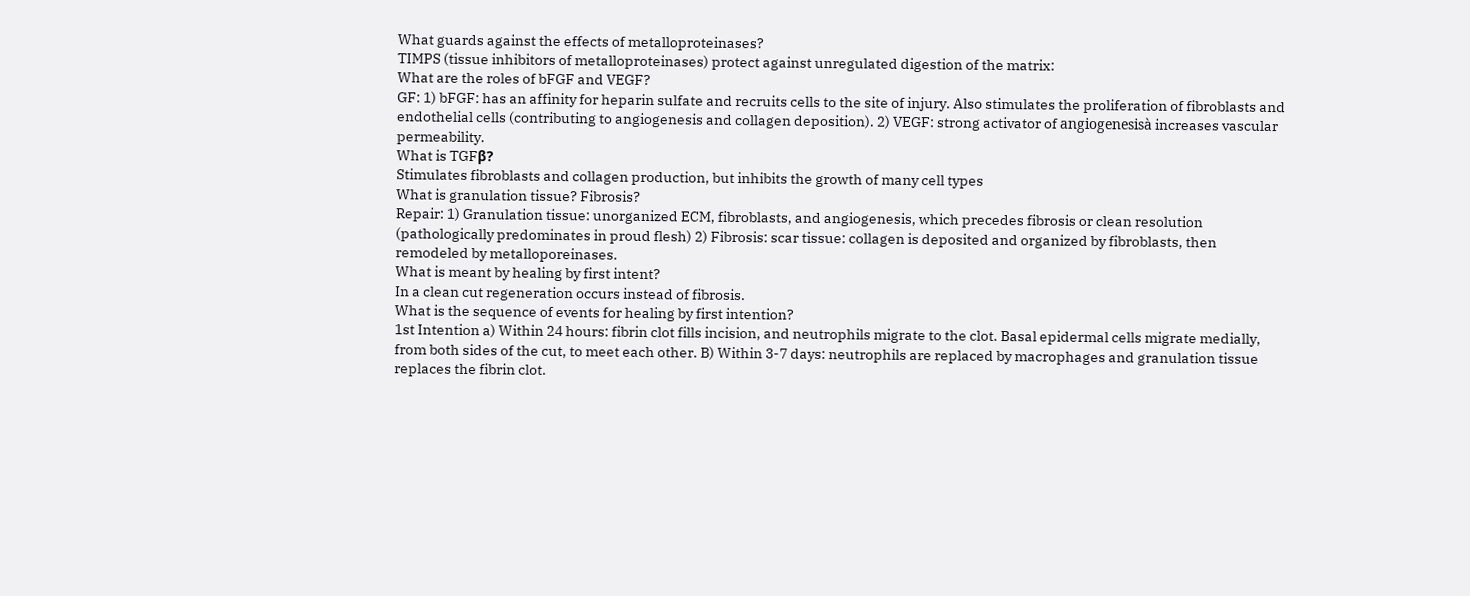What guards against the effects of metalloproteinases?
TIMPS (tissue inhibitors of metalloproteinases) protect against unregulated digestion of the matrix:
What are the roles of bFGF and VEGF?
GF: 1) bFGF: has an affinity for heparin sulfate and recruits cells to the site of injury. Also stimulates the proliferation of fibroblasts and endothelial cells (contributing to angiogenesis and collagen deposition). 2) VEGF: strong activator of angiogenesisà increases vascular permeability.
What is TGFβ?
Stimulates fibroblasts and collagen production, but inhibits the growth of many cell types
What is granulation tissue? Fibrosis?
Repair: 1) Granulation tissue: unorganized ECM, fibroblasts, and angiogenesis, which precedes fibrosis or clean resolution (pathologically predominates in proud flesh) 2) Fibrosis: scar tissue: collagen is deposited and organized by fibroblasts, then remodeled by metalloporeinases.
What is meant by healing by first intent?
In a clean cut regeneration occurs instead of fibrosis.
What is the sequence of events for healing by first intention?
1st Intention a) Within 24 hours: fibrin clot fills incision, and neutrophils migrate to the clot. Basal epidermal cells migrate medially, from both sides of the cut, to meet each other. B) Within 3-7 days: neutrophils are replaced by macrophages and granulation tissue replaces the fibrin clot.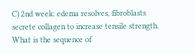C) 2nd week: edema resolves, fibroblasts secrete collagen to increase tensile strength.
What is the sequence of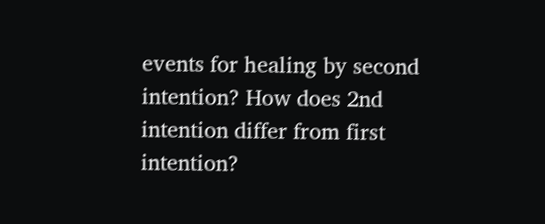events for healing by second intention? How does 2nd intention differ from first intention?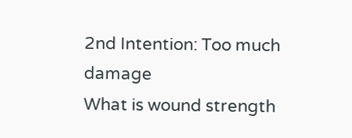2nd Intention: Too much damage
What is wound strength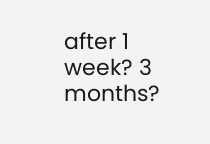after 1 week? 3 months?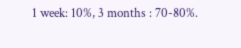1 week: 10%, 3 months : 70-80%.